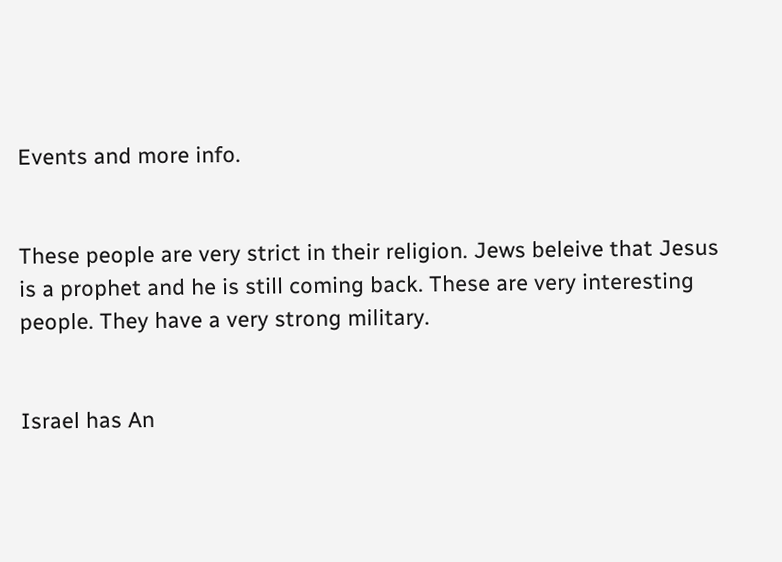Events and more info.


These people are very strict in their religion. Jews beleive that Jesus is a prophet and he is still coming back. These are very interesting people. They have a very strong military.


Israel has An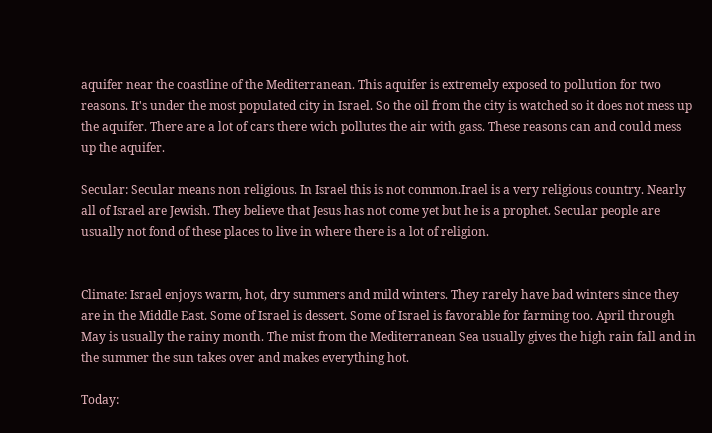aquifer near the coastline of the Mediterranean. This aquifer is extremely exposed to pollution for two reasons. It's under the most populated city in Israel. So the oil from the city is watched so it does not mess up the aquifer. There are a lot of cars there wich pollutes the air with gass. These reasons can and could mess up the aquifer.

Secular: Secular means non religious. In Israel this is not common.Irael is a very religious country. Nearly all of Israel are Jewish. They believe that Jesus has not come yet but he is a prophet. Secular people are usually not fond of these places to live in where there is a lot of religion.


Climate: Israel enjoys warm, hot, dry summers and mild winters. They rarely have bad winters since they are in the Middle East. Some of Israel is dessert. Some of Israel is favorable for farming too. April through May is usually the rainy month. The mist from the Mediterranean Sea usually gives the high rain fall and in the summer the sun takes over and makes everything hot.

Today: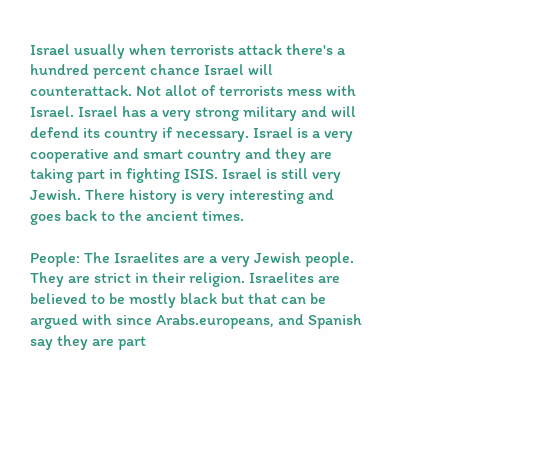Israel usually when terrorists attack there's a hundred percent chance Israel will counterattack. Not allot of terrorists mess with Israel. Israel has a very strong military and will defend its country if necessary. Israel is a very cooperative and smart country and they are taking part in fighting ISIS. Israel is still very Jewish. There history is very interesting and goes back to the ancient times.

People: The Israelites are a very Jewish people. They are strict in their religion. Israelites are believed to be mostly black but that can be argued with since Arabs.europeans, and Spanish say they are part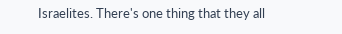Israelites. There's one thing that they all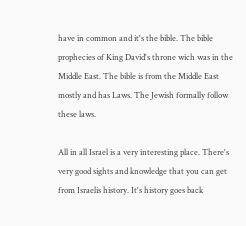have in common and it's the bible. The bible prophecies of King David's throne wich was in the Middle East. The bible is from the Middle East mostly and has Laws. The Jewish formally follow these laws.

All in all Israel is a very interesting place. There's very good sights and knowledge that you can get from Israelis history. It's history goes back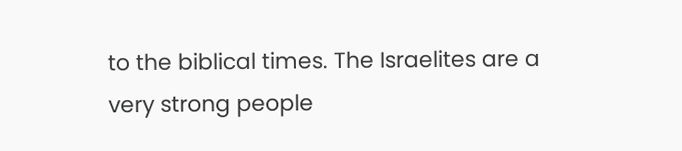to the biblical times. The Israelites are a very strong people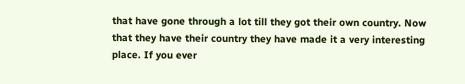that have gone through a lot till they got their own country. Now that they have their country they have made it a very interesting place. If you ever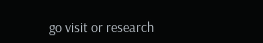go visit or research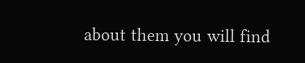about them you will find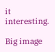it interesting.

Big image